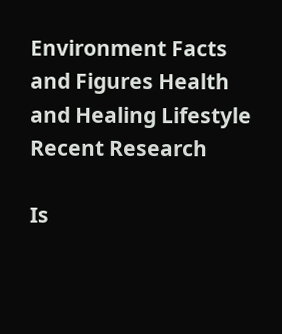Environment Facts and Figures Health and Healing Lifestyle Recent Research

Is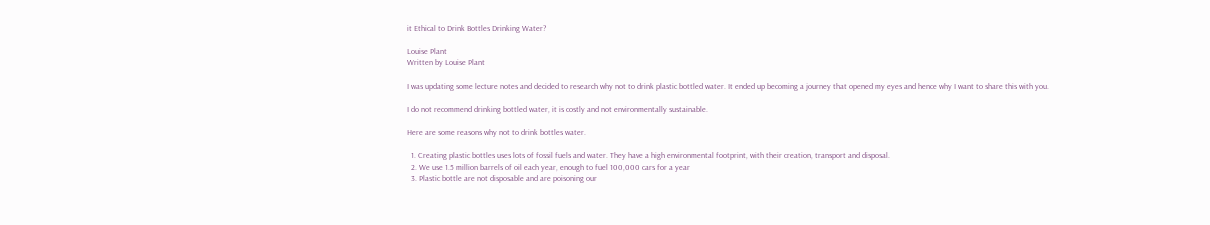it Ethical to Drink Bottles Drinking Water?

Louise Plant
Written by Louise Plant

I was updating some lecture notes and decided to research why not to drink plastic bottled water. It ended up becoming a journey that opened my eyes and hence why I want to share this with you.

I do not recommend drinking bottled water, it is costly and not environmentally sustainable.

Here are some reasons why not to drink bottles water.

  1. Creating plastic bottles uses lots of fossil fuels and water. They have a high environmental footprint, with their creation, transport and disposal.
  2. We use 1.5 million barrels of oil each year, enough to fuel 100,000 cars for a year
  3. Plastic bottle are not disposable and are poisoning our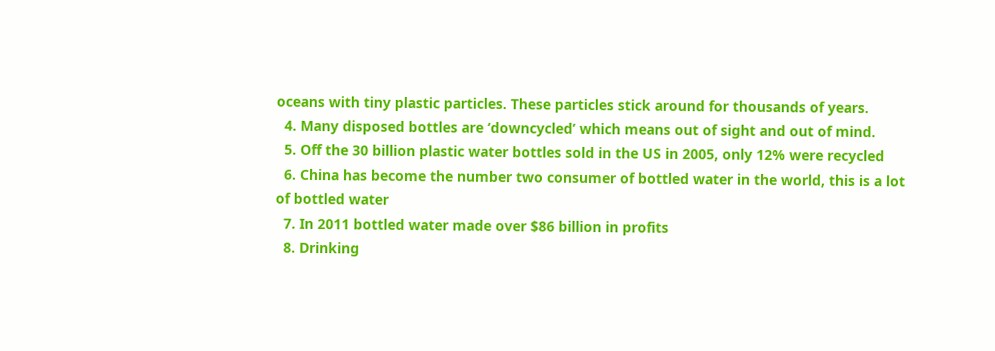oceans with tiny plastic particles. These particles stick around for thousands of years.
  4. Many disposed bottles are ‘downcycled’ which means out of sight and out of mind.
  5. Off the 30 billion plastic water bottles sold in the US in 2005, only 12% were recycled
  6. China has become the number two consumer of bottled water in the world, this is a lot of bottled water
  7. In 2011 bottled water made over $86 billion in profits
  8. Drinking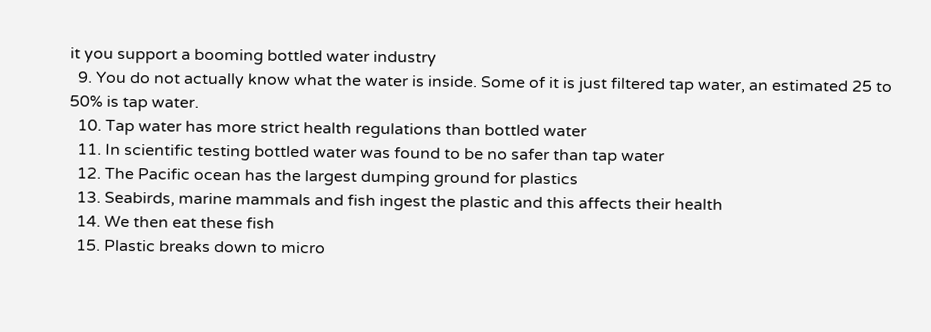it you support a booming bottled water industry
  9. You do not actually know what the water is inside. Some of it is just filtered tap water, an estimated 25 to 50% is tap water.
  10. Tap water has more strict health regulations than bottled water
  11. In scientific testing bottled water was found to be no safer than tap water
  12. The Pacific ocean has the largest dumping ground for plastics
  13. Seabirds, marine mammals and fish ingest the plastic and this affects their health
  14. We then eat these fish
  15. Plastic breaks down to micro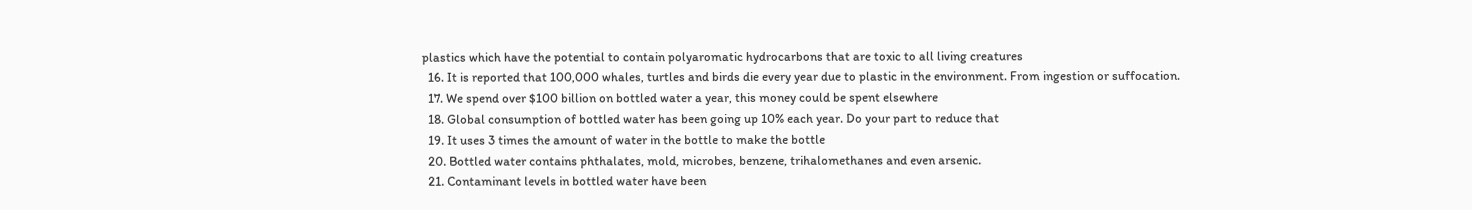plastics which have the potential to contain polyaromatic hydrocarbons that are toxic to all living creatures
  16. It is reported that 100,000 whales, turtles and birds die every year due to plastic in the environment. From ingestion or suffocation.
  17. We spend over $100 billion on bottled water a year, this money could be spent elsewhere
  18. Global consumption of bottled water has been going up 10% each year. Do your part to reduce that
  19. It uses 3 times the amount of water in the bottle to make the bottle
  20. Bottled water contains phthalates, mold, microbes, benzene, trihalomethanes and even arsenic.
  21. Contaminant levels in bottled water have been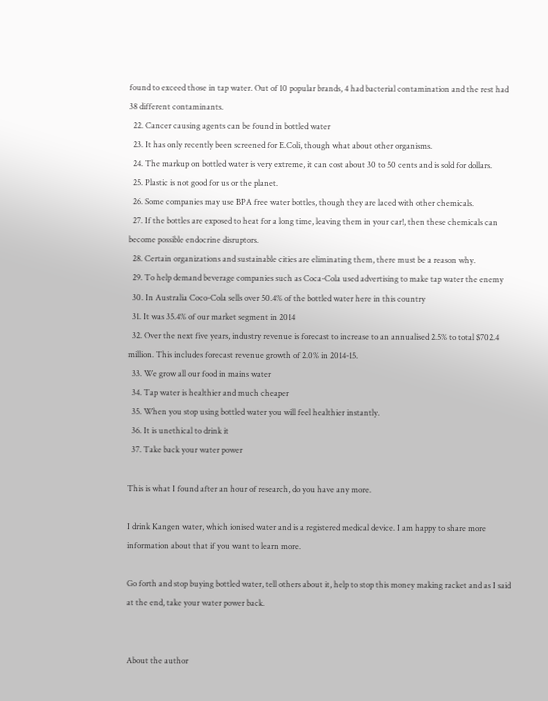found to exceed those in tap water. Out of 10 popular brands, 4 had bacterial contamination and the rest had 38 different contaminants.
  22. Cancer causing agents can be found in bottled water
  23. It has only recently been screened for E.Coli, though what about other organisms.
  24. The markup on bottled water is very extreme, it can cost about 30 to 50 cents and is sold for dollars.
  25. Plastic is not good for us or the planet.
  26. Some companies may use BPA free water bottles, though they are laced with other chemicals.
  27. If the bottles are exposed to heat for a long time, leaving them in your car!, then these chemicals can become possible endocrine disruptors.
  28. Certain organizations and sustainable cities are eliminating them, there must be a reason why.
  29. To help demand beverage companies such as Coca-Cola used advertising to make tap water the enemy
  30. In Australia Coco-Cola sells over 50.4% of the bottled water here in this country
  31. It was 35.4% of our market segment in 2014
  32. Over the next five years, industry revenue is forecast to increase to an annualised 2.5% to total $702.4 million. This includes forecast revenue growth of 2.0% in 2014-15.
  33. We grow all our food in mains water
  34. Tap water is healthier and much cheaper
  35. When you stop using bottled water you will feel healthier instantly.
  36. It is unethical to drink it
  37. Take back your water power

This is what I found after an hour of research, do you have any more.

I drink Kangen water, which ionised water and is a registered medical device. I am happy to share more information about that if you want to learn more.

Go forth and stop buying bottled water, tell others about it, help to stop this money making racket and as I said at the end, take your water power back.


About the author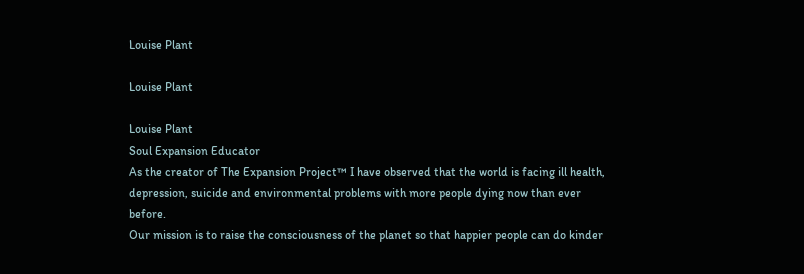Louise Plant

Louise Plant

Louise Plant
Soul Expansion Educator
As the creator of The Expansion Project™ I have observed that the world is facing ill health, depression, suicide and environmental problems with more people dying now than ever before.
Our mission is to raise the consciousness of the planet so that happier people can do kinder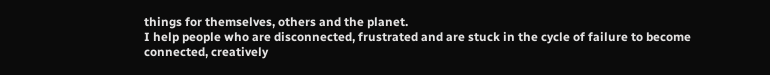things for themselves, others and the planet.
I help people who are disconnected, frustrated and are stuck in the cycle of failure to become connected, creatively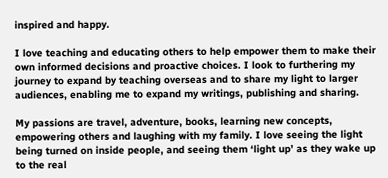inspired and happy.

I love teaching and educating others to help empower them to make their own informed decisions and proactive choices. I look to furthering my journey to expand by teaching overseas and to share my light to larger audiences, enabling me to expand my writings, publishing and sharing.

My passions are travel, adventure, books, learning new concepts, empowering others and laughing with my family. I love seeing the light being turned on inside people, and seeing them ‘light up’ as they wake up to the real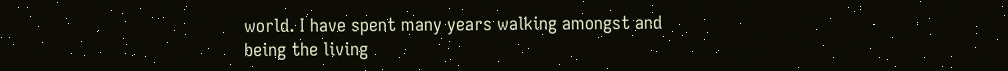world. I have spent many years walking amongst and being the living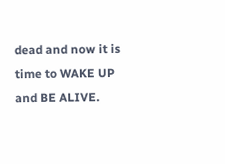dead and now it is time to WAKE UP and BE ALIVE.